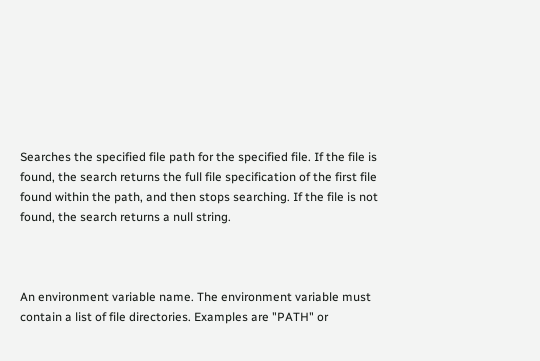Searches the specified file path for the specified file. If the file is found, the search returns the full file specification of the first file found within the path, and then stops searching. If the file is not found, the search returns a null string.



An environment variable name. The environment variable must contain a list of file directories. Examples are "PATH" or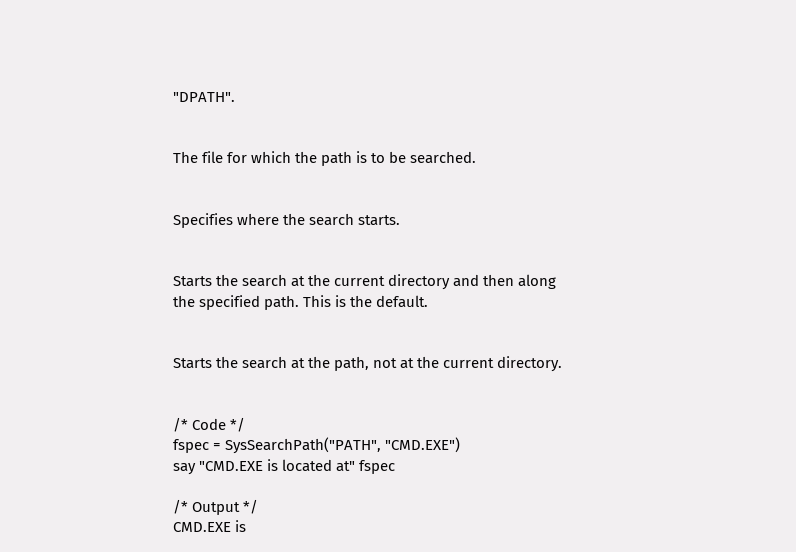"DPATH".


The file for which the path is to be searched.


Specifies where the search starts.


Starts the search at the current directory and then along the specified path. This is the default.


Starts the search at the path, not at the current directory.


/* Code */
fspec = SysSearchPath("PATH", "CMD.EXE")
say "CMD.EXE is located at" fspec

/* Output */
CMD.EXE is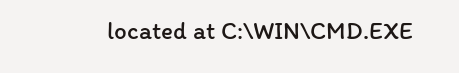located at C:\WIN\CMD.EXE